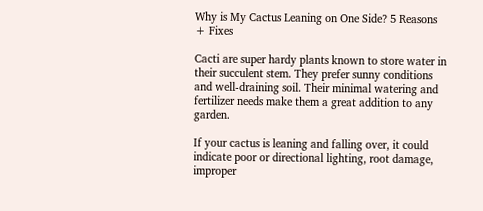Why is My Cactus Leaning on One Side? 5 Reasons + Fixes

Cacti are super hardy plants known to store water in their succulent stem. They prefer sunny conditions and well-draining soil. Their minimal watering and fertilizer needs make them a great addition to any garden.

If your cactus is leaning and falling over, it could indicate poor or directional lighting, root damage, improper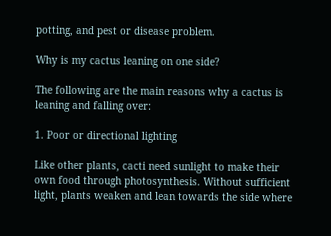potting, and pest or disease problem.

Why is my cactus leaning on one side?

The following are the main reasons why a cactus is leaning and falling over:

1. Poor or directional lighting

Like other plants, cacti need sunlight to make their own food through photosynthesis. Without sufficient light, plants weaken and lean towards the side where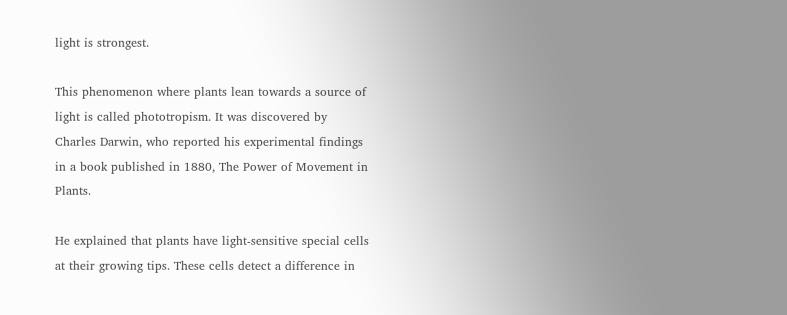light is strongest.

This phenomenon where plants lean towards a source of light is called phototropism. It was discovered by Charles Darwin, who reported his experimental findings in a book published in 1880, The Power of Movement in Plants.

He explained that plants have light-sensitive special cells at their growing tips. These cells detect a difference in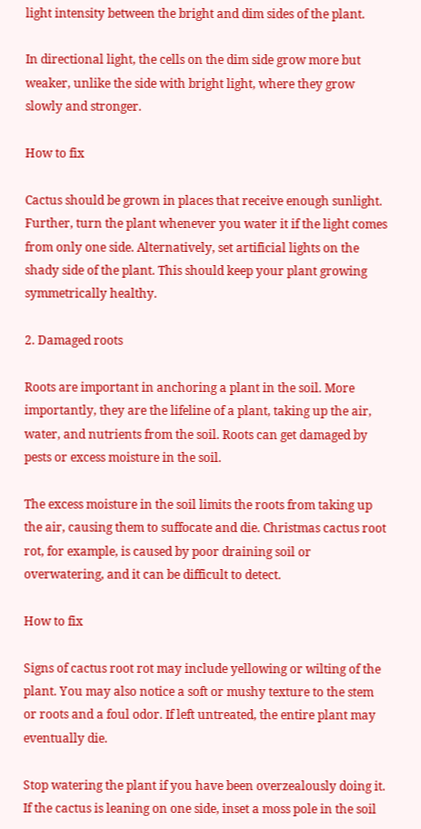light intensity between the bright and dim sides of the plant.

In directional light, the cells on the dim side grow more but weaker, unlike the side with bright light, where they grow slowly and stronger.

How to fix

Cactus should be grown in places that receive enough sunlight. Further, turn the plant whenever you water it if the light comes from only one side. Alternatively, set artificial lights on the shady side of the plant. This should keep your plant growing symmetrically healthy.

2. Damaged roots

Roots are important in anchoring a plant in the soil. More importantly, they are the lifeline of a plant, taking up the air, water, and nutrients from the soil. Roots can get damaged by pests or excess moisture in the soil.

The excess moisture in the soil limits the roots from taking up the air, causing them to suffocate and die. Christmas cactus root rot, for example, is caused by poor draining soil or overwatering, and it can be difficult to detect.

How to fix

Signs of cactus root rot may include yellowing or wilting of the plant. You may also notice a soft or mushy texture to the stem or roots and a foul odor. If left untreated, the entire plant may eventually die.

Stop watering the plant if you have been overzealously doing it. If the cactus is leaning on one side, inset a moss pole in the soil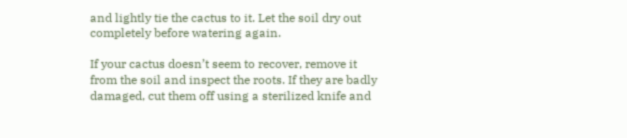and lightly tie the cactus to it. Let the soil dry out completely before watering again.

If your cactus doesn’t seem to recover, remove it from the soil and inspect the roots. If they are badly damaged, cut them off using a sterilized knife and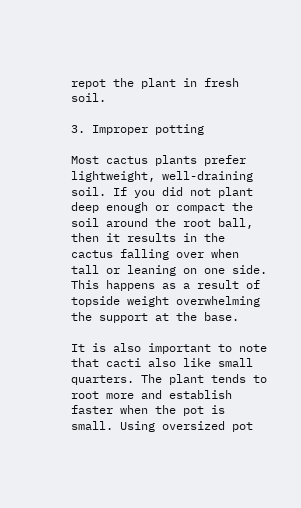repot the plant in fresh soil.

3. Improper potting

Most cactus plants prefer lightweight, well-draining soil. If you did not plant deep enough or compact the soil around the root ball, then it results in the cactus falling over when tall or leaning on one side. This happens as a result of topside weight overwhelming the support at the base.

It is also important to note that cacti also like small quarters. The plant tends to root more and establish faster when the pot is small. Using oversized pot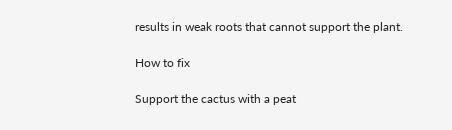results in weak roots that cannot support the plant.

How to fix

Support the cactus with a peat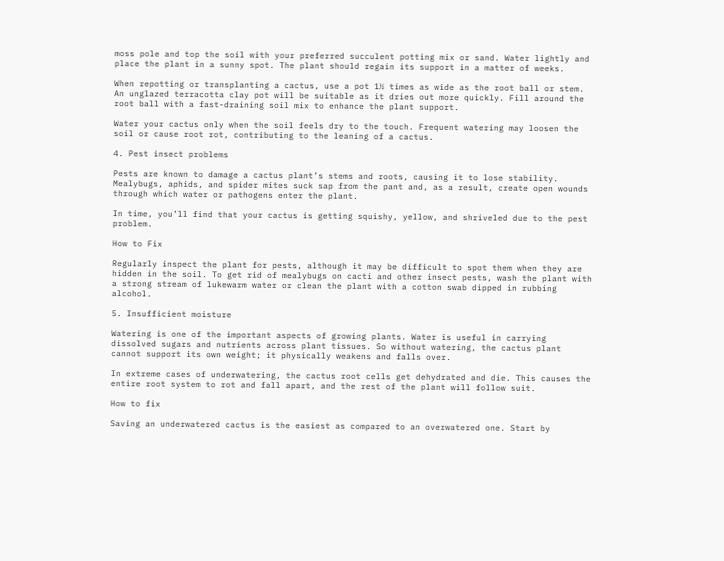moss pole and top the soil with your preferred succulent potting mix or sand. Water lightly and place the plant in a sunny spot. The plant should regain its support in a matter of weeks.

When repotting or transplanting a cactus, use a pot 1½ times as wide as the root ball or stem. An unglazed terracotta clay pot will be suitable as it dries out more quickly. Fill around the root ball with a fast-draining soil mix to enhance the plant support.

Water your cactus only when the soil feels dry to the touch. Frequent watering may loosen the soil or cause root rot, contributing to the leaning of a cactus.

4. Pest insect problems

Pests are known to damage a cactus plant’s stems and roots, causing it to lose stability. Mealybugs, aphids, and spider mites suck sap from the pant and, as a result, create open wounds through which water or pathogens enter the plant.

In time, you’ll find that your cactus is getting squishy, yellow, and shriveled due to the pest problem.

How to Fix

Regularly inspect the plant for pests, although it may be difficult to spot them when they are hidden in the soil. To get rid of mealybugs on cacti and other insect pests, wash the plant with a strong stream of lukewarm water or clean the plant with a cotton swab dipped in rubbing alcohol.

5. Insufficient moisture

Watering is one of the important aspects of growing plants. Water is useful in carrying dissolved sugars and nutrients across plant tissues. So without watering, the cactus plant cannot support its own weight; it physically weakens and falls over.

In extreme cases of underwatering, the cactus root cells get dehydrated and die. This causes the entire root system to rot and fall apart, and the rest of the plant will follow suit.

How to fix

Saving an underwatered cactus is the easiest as compared to an overwatered one. Start by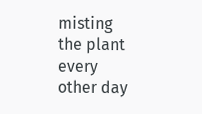misting the plant every other day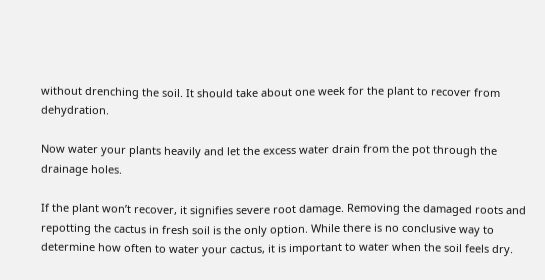without drenching the soil. It should take about one week for the plant to recover from dehydration.

Now water your plants heavily and let the excess water drain from the pot through the drainage holes.

If the plant won’t recover, it signifies severe root damage. Removing the damaged roots and repotting the cactus in fresh soil is the only option. While there is no conclusive way to determine how often to water your cactus, it is important to water when the soil feels dry.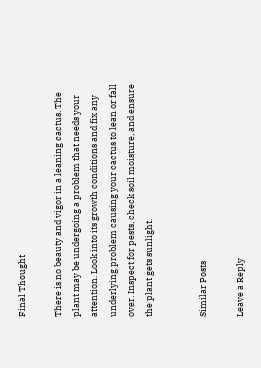Final Thought

There is no beauty and vigor in a leaning cactus. The plant may be undergoing a problem that needs your attention. Look into its growth conditions and fix any underlying problem causing your cactus to lean or fall over. Inspect for pests, check soil moisture, and ensure the plant gets sunlight.


Similar Posts

Leave a Reply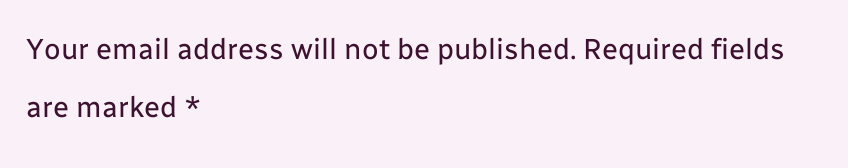Your email address will not be published. Required fields are marked *